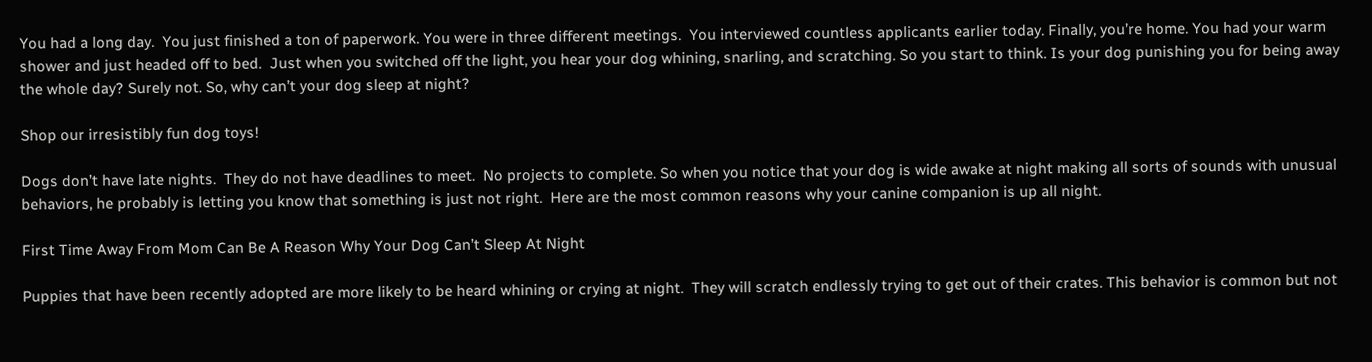You had a long day.  You just finished a ton of paperwork. You were in three different meetings.  You interviewed countless applicants earlier today. Finally, you’re home. You had your warm shower and just headed off to bed.  Just when you switched off the light, you hear your dog whining, snarling, and scratching. So you start to think. Is your dog punishing you for being away the whole day? Surely not. So, why can’t your dog sleep at night?

Shop our irresistibly fun dog toys!

Dogs don’t have late nights.  They do not have deadlines to meet.  No projects to complete. So when you notice that your dog is wide awake at night making all sorts of sounds with unusual behaviors, he probably is letting you know that something is just not right.  Here are the most common reasons why your canine companion is up all night.

First Time Away From Mom Can Be A Reason Why Your Dog Can’t Sleep At Night

Puppies that have been recently adopted are more likely to be heard whining or crying at night.  They will scratch endlessly trying to get out of their crates. This behavior is common but not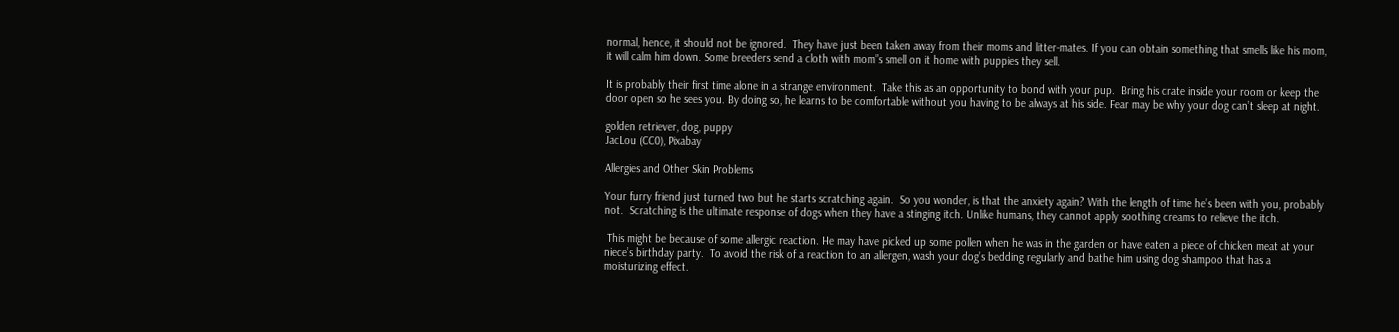normal, hence, it should not be ignored.  They have just been taken away from their moms and litter-mates. If you can obtain something that smells like his mom, it will calm him down. Some breeders send a cloth with mom”s smell on it home with puppies they sell.

It is probably their first time alone in a strange environment.  Take this as an opportunity to bond with your pup.  Bring his crate inside your room or keep the door open so he sees you. By doing so, he learns to be comfortable without you having to be always at his side. Fear may be why your dog can’t sleep at night.

golden retriever, dog, puppy
JacLou (CC0), Pixabay

Allergies and Other Skin Problems

Your furry friend just turned two but he starts scratching again.  So you wonder, is that the anxiety again? With the length of time he’s been with you, probably not.  Scratching is the ultimate response of dogs when they have a stinging itch. Unlike humans, they cannot apply soothing creams to relieve the itch.

 This might be because of some allergic reaction. He may have picked up some pollen when he was in the garden or have eaten a piece of chicken meat at your niece’s birthday party.  To avoid the risk of a reaction to an allergen, wash your dog’s bedding regularly and bathe him using dog shampoo that has a moisturizing effect.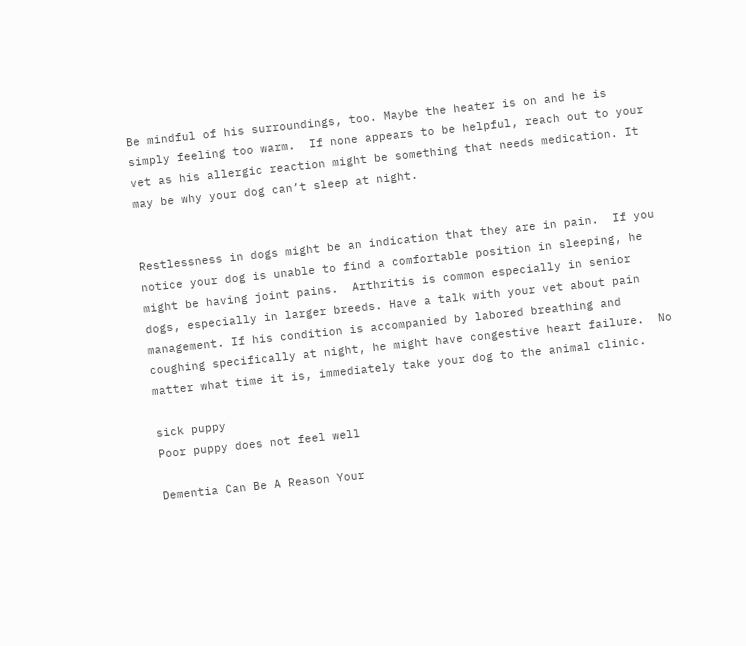Be mindful of his surroundings, too. Maybe the heater is on and he is simply feeling too warm.  If none appears to be helpful, reach out to your vet as his allergic reaction might be something that needs medication. It may be why your dog can’t sleep at night.


Restlessness in dogs might be an indication that they are in pain.  If you notice your dog is unable to find a comfortable position in sleeping, he might be having joint pains.  Arthritis is common especially in senior dogs, especially in larger breeds. Have a talk with your vet about pain management. If his condition is accompanied by labored breathing and coughing specifically at night, he might have congestive heart failure.  No matter what time it is, immediately take your dog to the animal clinic.

sick puppy
Poor puppy does not feel well

Dementia Can Be A Reason Your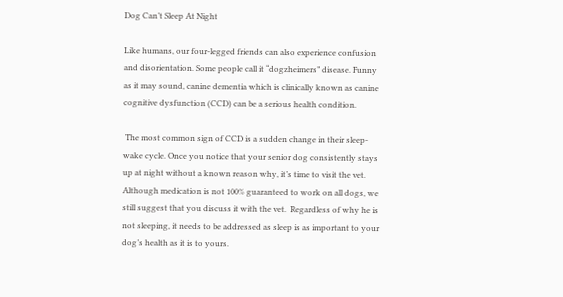Dog Can’t Sleep At Night

Like humans, our four-legged friends can also experience confusion and disorientation. Some people call it “dogzheimers” disease. Funny as it may sound, canine dementia which is clinically known as canine cognitive dysfunction (CCD) can be a serious health condition.

 The most common sign of CCD is a sudden change in their sleep-wake cycle. Once you notice that your senior dog consistently stays up at night without a known reason why, it’s time to visit the vet. Although medication is not 100% guaranteed to work on all dogs, we still suggest that you discuss it with the vet.  Regardless of why he is not sleeping, it needs to be addressed as sleep is as important to your dog’s health as it is to yours.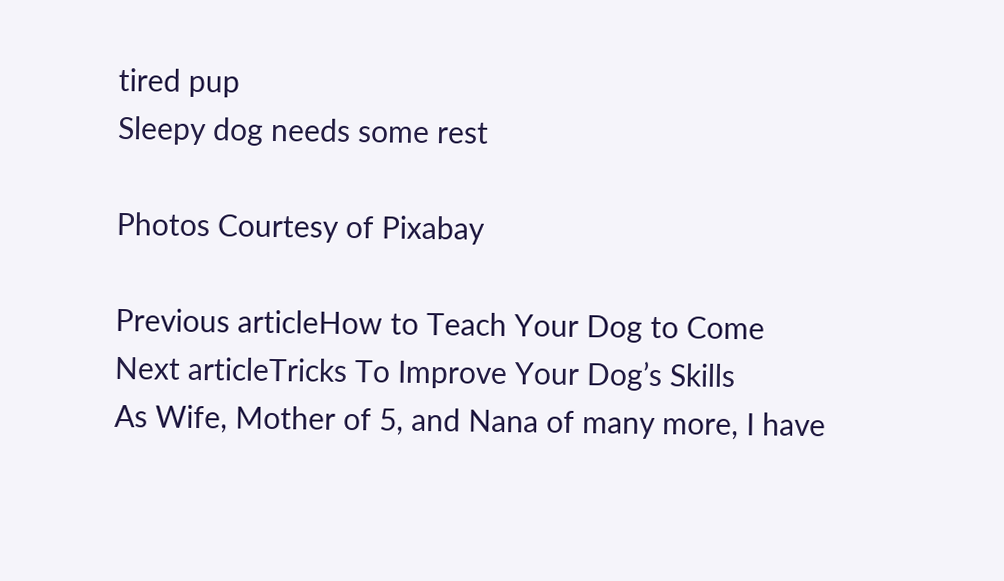tired pup
Sleepy dog needs some rest

Photos Courtesy of Pixabay

Previous articleHow to Teach Your Dog to Come
Next articleTricks To Improve Your Dog’s Skills
As Wife, Mother of 5, and Nana of many more, I have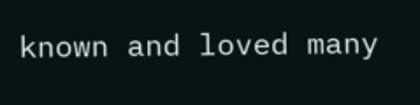known and loved many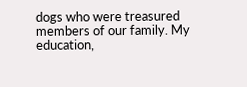dogs who were treasured members of our family. My education,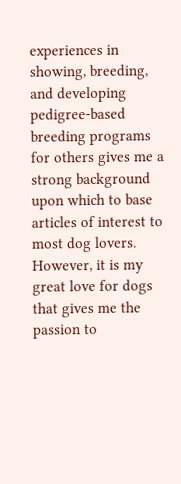experiences in showing, breeding, and developing pedigree-based breeding programs for others gives me a strong background upon which to base articles of interest to most dog lovers. However, it is my great love for dogs that gives me the passion to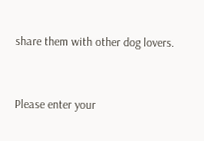share them with other dog lovers.


Please enter your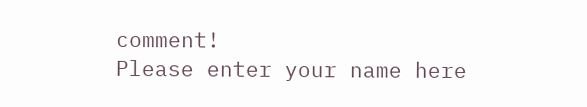comment!
Please enter your name here